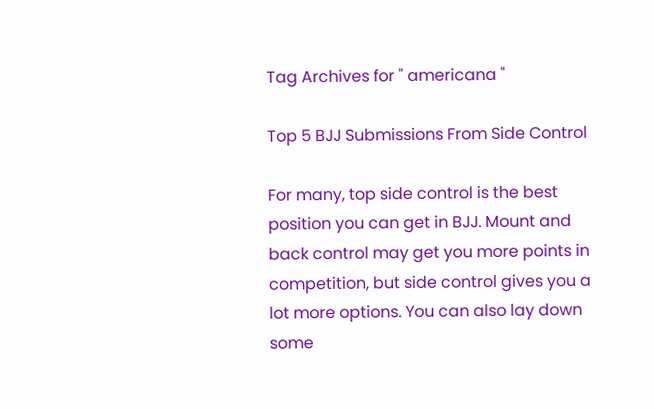Tag Archives for " americana "

Top 5 BJJ Submissions From Side Control

For many, top side control is the best position you can get in BJJ. Mount and back control may get you more points in competition, but side control gives you a lot more options. You can also lay down some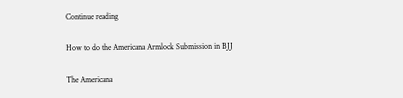Continue reading

How to do the Americana Armlock Submission in BJJ

The Americana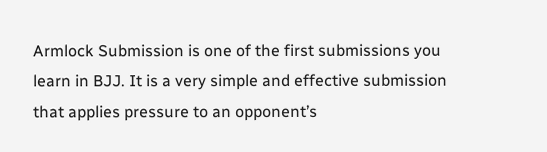Armlock Submission is one of the first submissions you learn in BJJ. It is a very simple and effective submission that applies pressure to an opponent’s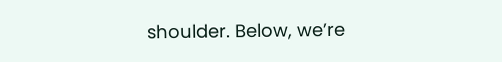shoulder. Below, we’re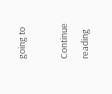going to

Continue reading